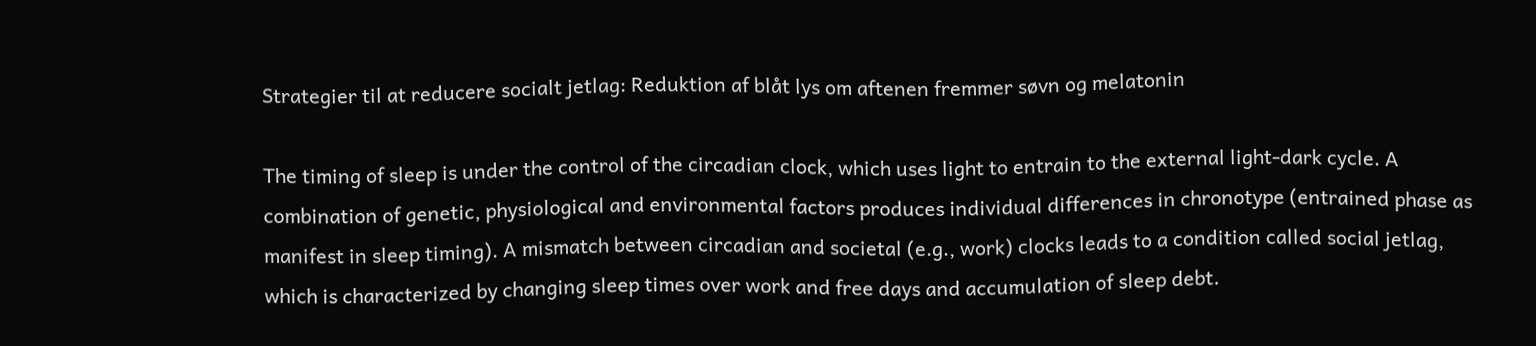Strategier til at reducere socialt jetlag: Reduktion af blåt lys om aftenen fremmer søvn og melatonin

The timing of sleep is under the control of the circadian clock, which uses light to entrain to the external light-dark cycle. A combination of genetic, physiological and environmental factors produces individual differences in chronotype (entrained phase as manifest in sleep timing). A mismatch between circadian and societal (e.g., work) clocks leads to a condition called social jetlag, which is characterized by changing sleep times over work and free days and accumulation of sleep debt.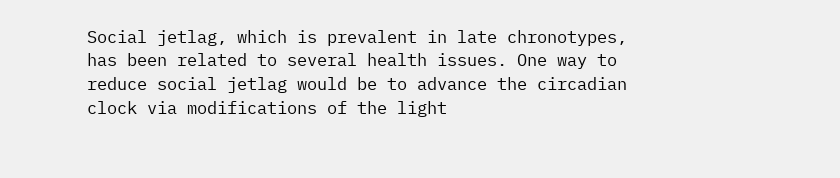Social jetlag, which is prevalent in late chronotypes, has been related to several health issues. One way to reduce social jetlag would be to advance the circadian clock via modifications of the light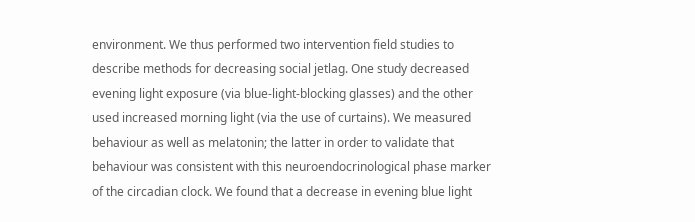environment. We thus performed two intervention field studies to describe methods for decreasing social jetlag. One study decreased evening light exposure (via blue-light-blocking glasses) and the other used increased morning light (via the use of curtains). We measured behaviour as well as melatonin; the latter in order to validate that behaviour was consistent with this neuroendocrinological phase marker of the circadian clock. We found that a decrease in evening blue light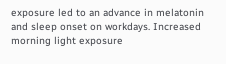exposure led to an advance in melatonin and sleep onset on workdays. Increased morning light exposure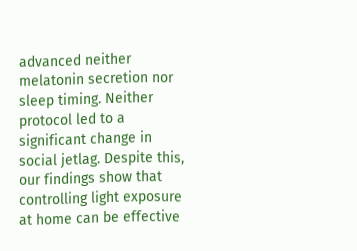advanced neither melatonin secretion nor sleep timing. Neither protocol led to a significant change in social jetlag. Despite this, our findings show that controlling light exposure at home can be effective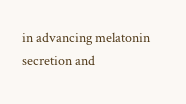in advancing melatonin secretion and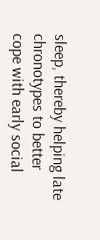sleep, thereby helping late chronotypes to better cope with early social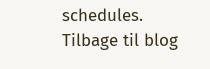schedules.
Tilbage til blog